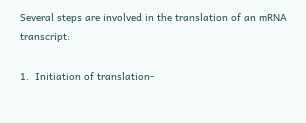Several steps are involved in the translation of an mRNA transcript:

1.  Initiation of translation-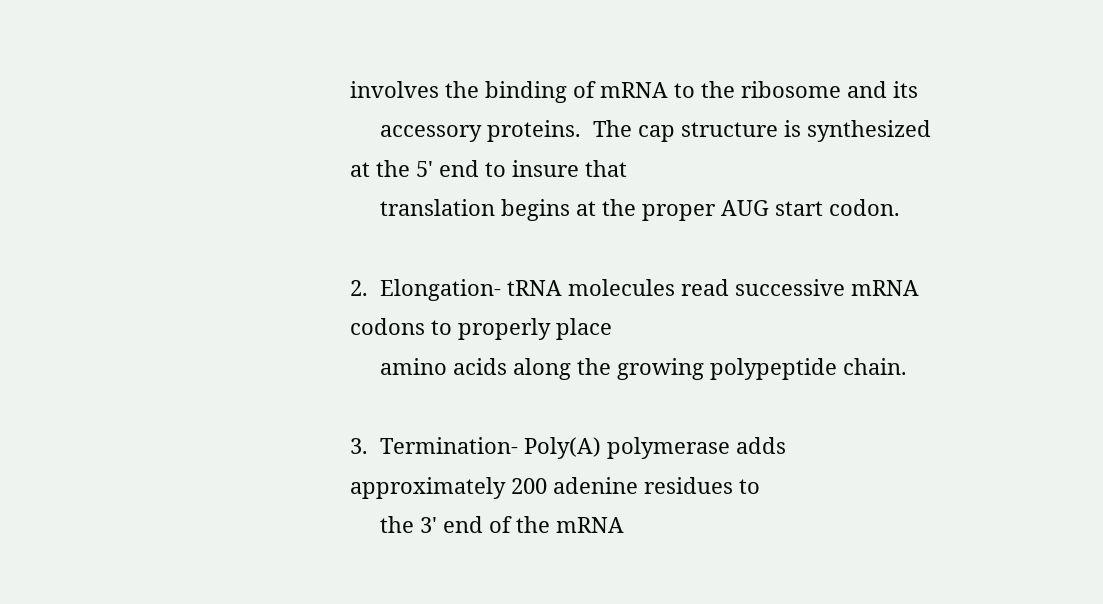involves the binding of mRNA to the ribosome and its
     accessory proteins.  The cap structure is synthesized at the 5' end to insure that
     translation begins at the proper AUG start codon.

2.  Elongation- tRNA molecules read successive mRNA codons to properly place
     amino acids along the growing polypeptide chain.

3.  Termination- Poly(A) polymerase adds approximately 200 adenine residues to
     the 3' end of the mRNA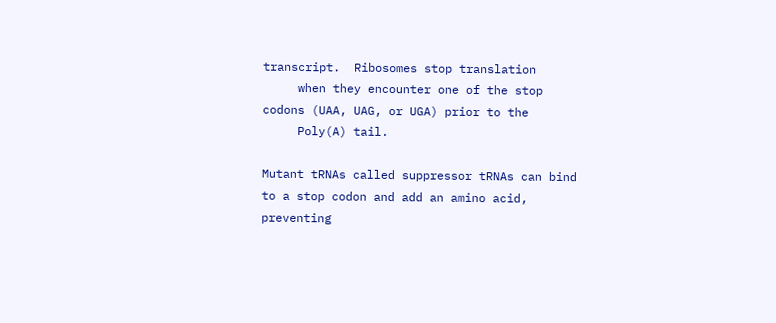transcript.  Ribosomes stop translation
     when they encounter one of the stop codons (UAA, UAG, or UGA) prior to the
     Poly(A) tail.

Mutant tRNAs called suppressor tRNAs can bind to a stop codon and add an amino acid, preventing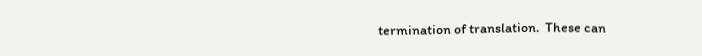termination of translation.  These can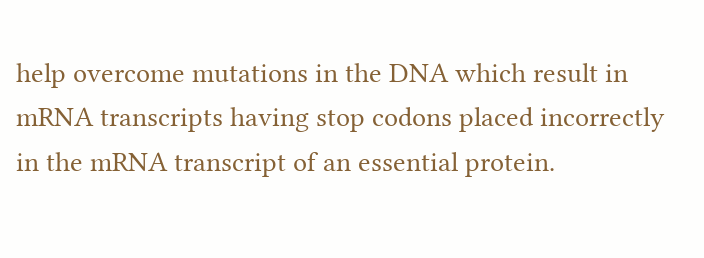help overcome mutations in the DNA which result in mRNA transcripts having stop codons placed incorrectly in the mRNA transcript of an essential protein.